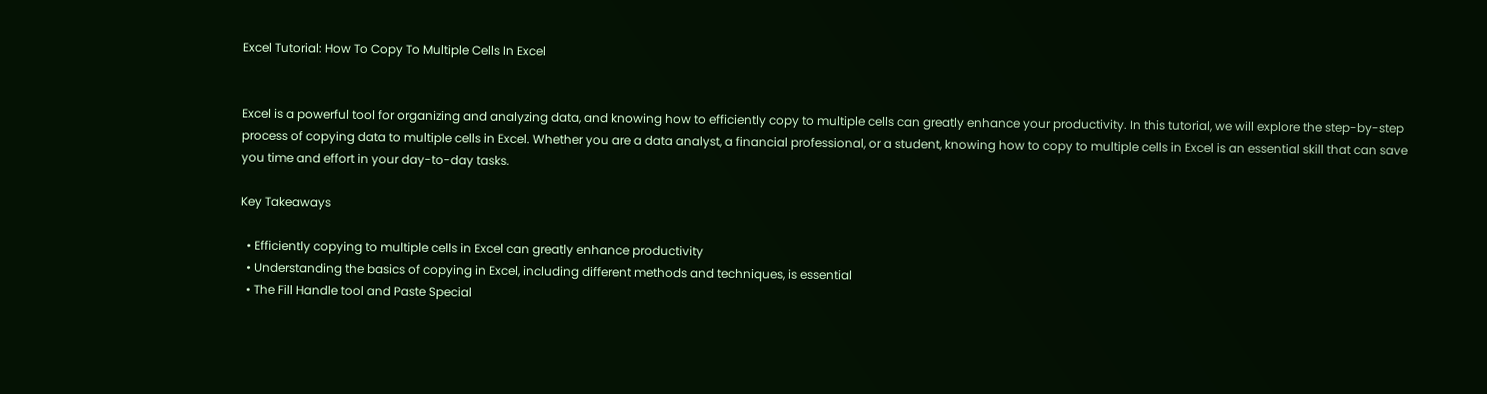Excel Tutorial: How To Copy To Multiple Cells In Excel


Excel is a powerful tool for organizing and analyzing data, and knowing how to efficiently copy to multiple cells can greatly enhance your productivity. In this tutorial, we will explore the step-by-step process of copying data to multiple cells in Excel. Whether you are a data analyst, a financial professional, or a student, knowing how to copy to multiple cells in Excel is an essential skill that can save you time and effort in your day-to-day tasks.

Key Takeaways

  • Efficiently copying to multiple cells in Excel can greatly enhance productivity
  • Understanding the basics of copying in Excel, including different methods and techniques, is essential
  • The Fill Handle tool and Paste Special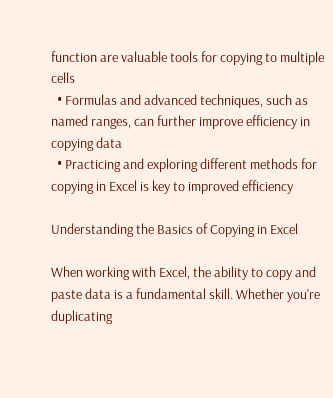function are valuable tools for copying to multiple cells
  • Formulas and advanced techniques, such as named ranges, can further improve efficiency in copying data
  • Practicing and exploring different methods for copying in Excel is key to improved efficiency

Understanding the Basics of Copying in Excel

When working with Excel, the ability to copy and paste data is a fundamental skill. Whether you're duplicating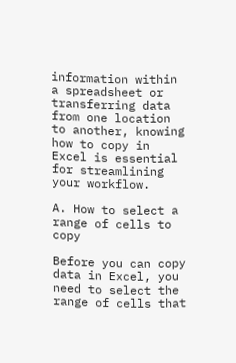information within a spreadsheet or transferring data from one location to another, knowing how to copy in Excel is essential for streamlining your workflow.

A. How to select a range of cells to copy

Before you can copy data in Excel, you need to select the range of cells that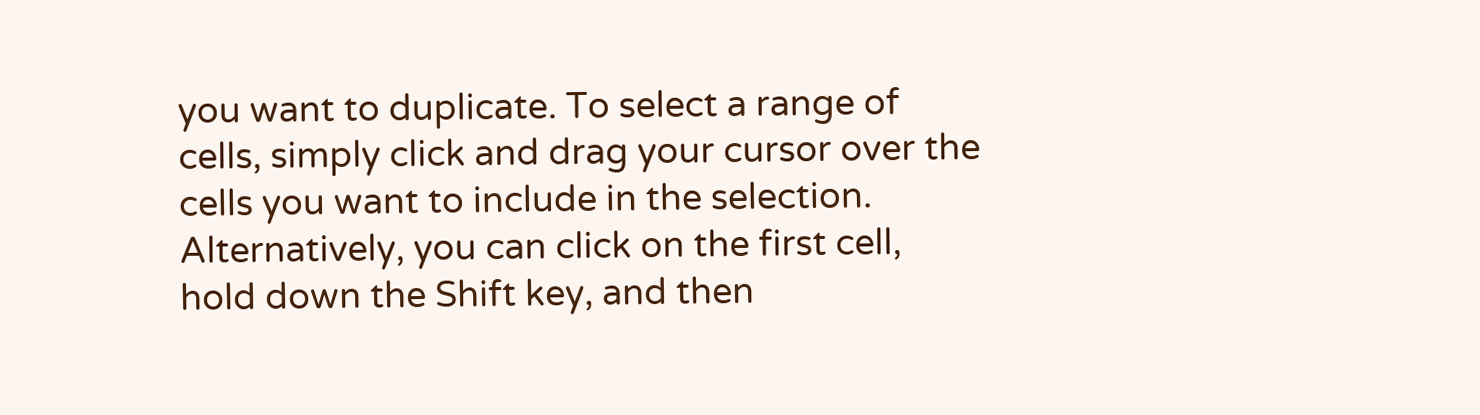you want to duplicate. To select a range of cells, simply click and drag your cursor over the cells you want to include in the selection. Alternatively, you can click on the first cell, hold down the Shift key, and then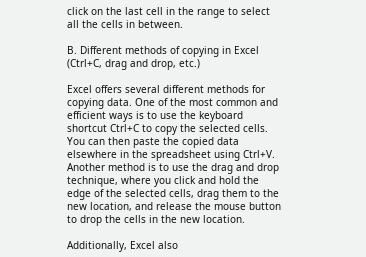click on the last cell in the range to select all the cells in between.

B. Different methods of copying in Excel (Ctrl+C, drag and drop, etc.)

Excel offers several different methods for copying data. One of the most common and efficient ways is to use the keyboard shortcut Ctrl+C to copy the selected cells. You can then paste the copied data elsewhere in the spreadsheet using Ctrl+V. Another method is to use the drag and drop technique, where you click and hold the edge of the selected cells, drag them to the new location, and release the mouse button to drop the cells in the new location.

Additionally, Excel also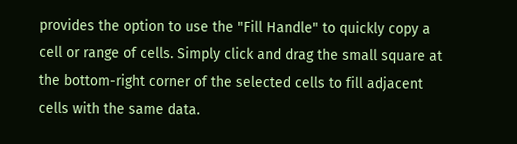provides the option to use the "Fill Handle" to quickly copy a cell or range of cells. Simply click and drag the small square at the bottom-right corner of the selected cells to fill adjacent cells with the same data.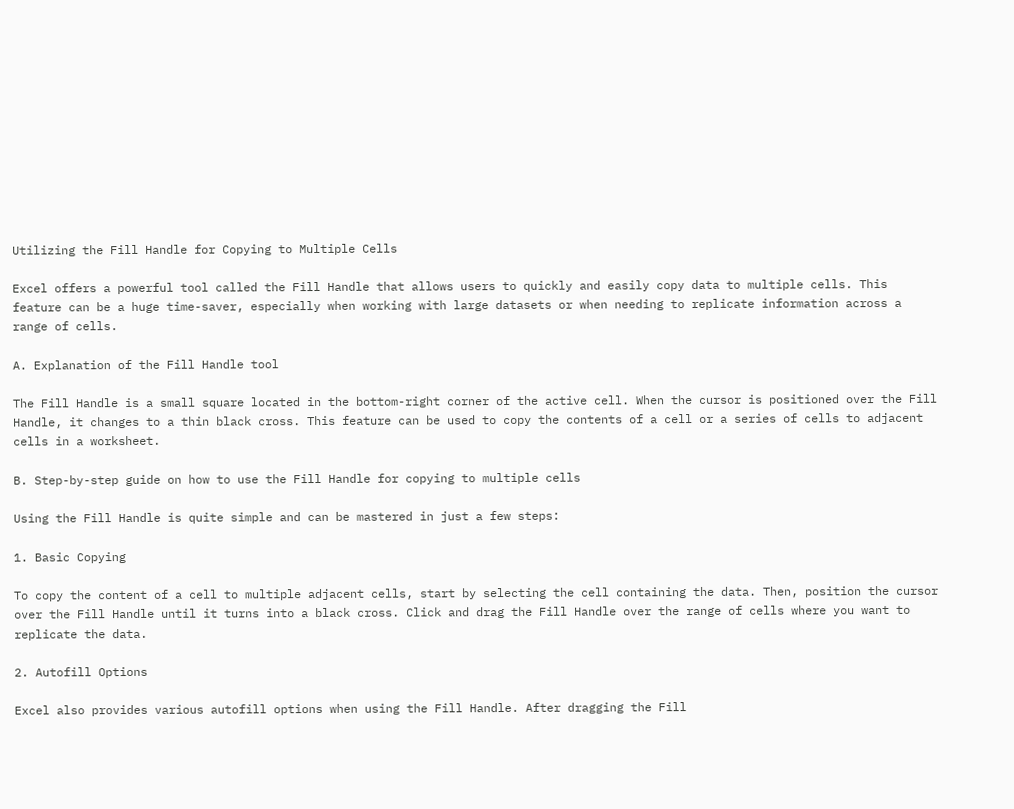Utilizing the Fill Handle for Copying to Multiple Cells

Excel offers a powerful tool called the Fill Handle that allows users to quickly and easily copy data to multiple cells. This feature can be a huge time-saver, especially when working with large datasets or when needing to replicate information across a range of cells.

A. Explanation of the Fill Handle tool

The Fill Handle is a small square located in the bottom-right corner of the active cell. When the cursor is positioned over the Fill Handle, it changes to a thin black cross. This feature can be used to copy the contents of a cell or a series of cells to adjacent cells in a worksheet.

B. Step-by-step guide on how to use the Fill Handle for copying to multiple cells

Using the Fill Handle is quite simple and can be mastered in just a few steps:

1. Basic Copying

To copy the content of a cell to multiple adjacent cells, start by selecting the cell containing the data. Then, position the cursor over the Fill Handle until it turns into a black cross. Click and drag the Fill Handle over the range of cells where you want to replicate the data.

2. Autofill Options

Excel also provides various autofill options when using the Fill Handle. After dragging the Fill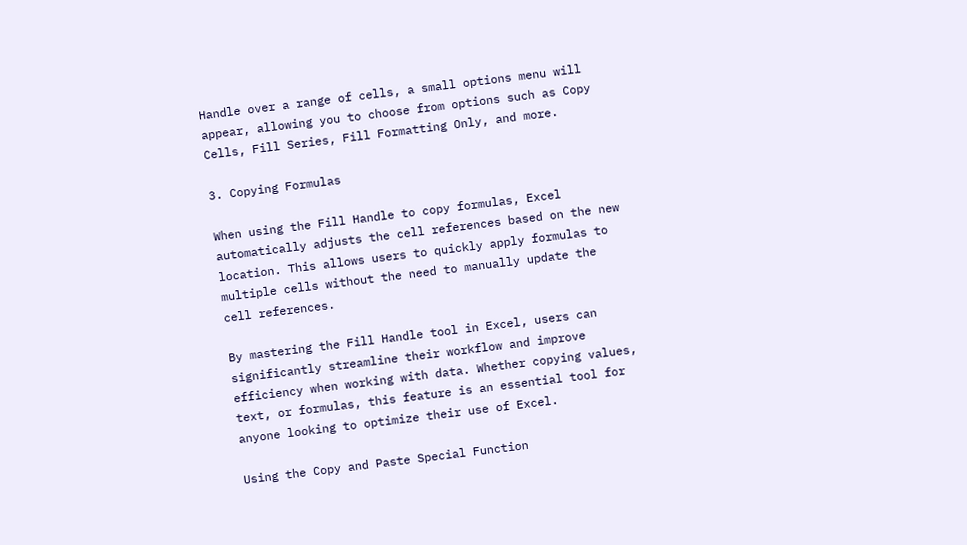Handle over a range of cells, a small options menu will appear, allowing you to choose from options such as Copy Cells, Fill Series, Fill Formatting Only, and more.

3. Copying Formulas

When using the Fill Handle to copy formulas, Excel automatically adjusts the cell references based on the new location. This allows users to quickly apply formulas to multiple cells without the need to manually update the cell references.

By mastering the Fill Handle tool in Excel, users can significantly streamline their workflow and improve efficiency when working with data. Whether copying values, text, or formulas, this feature is an essential tool for anyone looking to optimize their use of Excel.

Using the Copy and Paste Special Function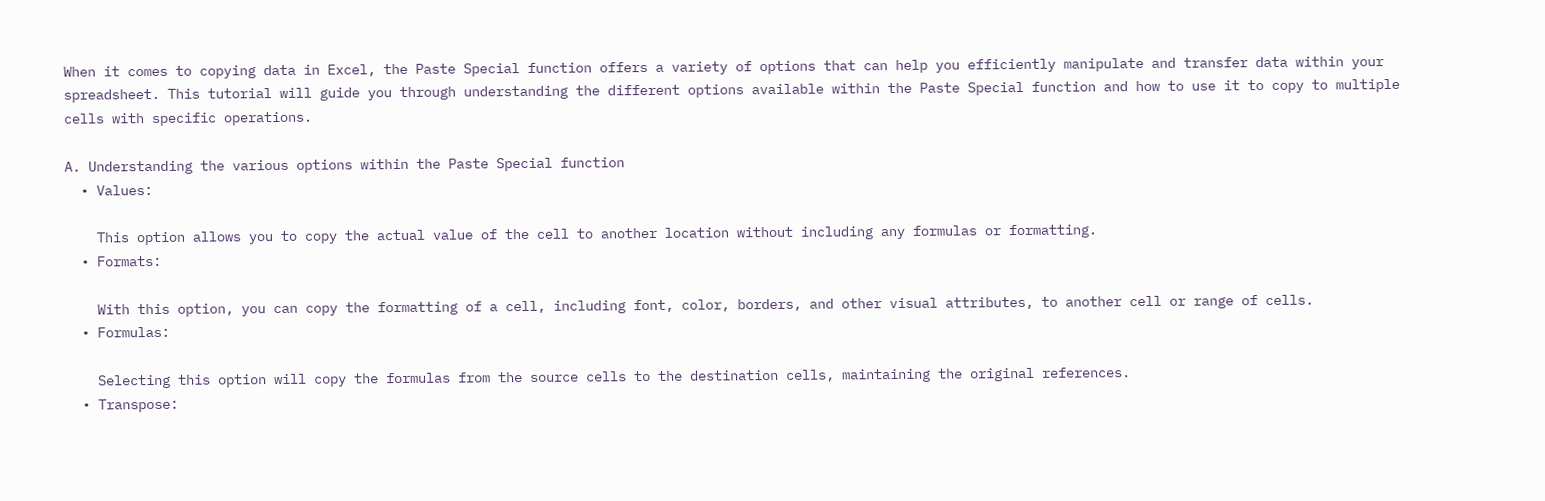When it comes to copying data in Excel, the Paste Special function offers a variety of options that can help you efficiently manipulate and transfer data within your spreadsheet. This tutorial will guide you through understanding the different options available within the Paste Special function and how to use it to copy to multiple cells with specific operations.

A. Understanding the various options within the Paste Special function
  • Values:

    This option allows you to copy the actual value of the cell to another location without including any formulas or formatting.
  • Formats:

    With this option, you can copy the formatting of a cell, including font, color, borders, and other visual attributes, to another cell or range of cells.
  • Formulas:

    Selecting this option will copy the formulas from the source cells to the destination cells, maintaining the original references.
  • Transpose: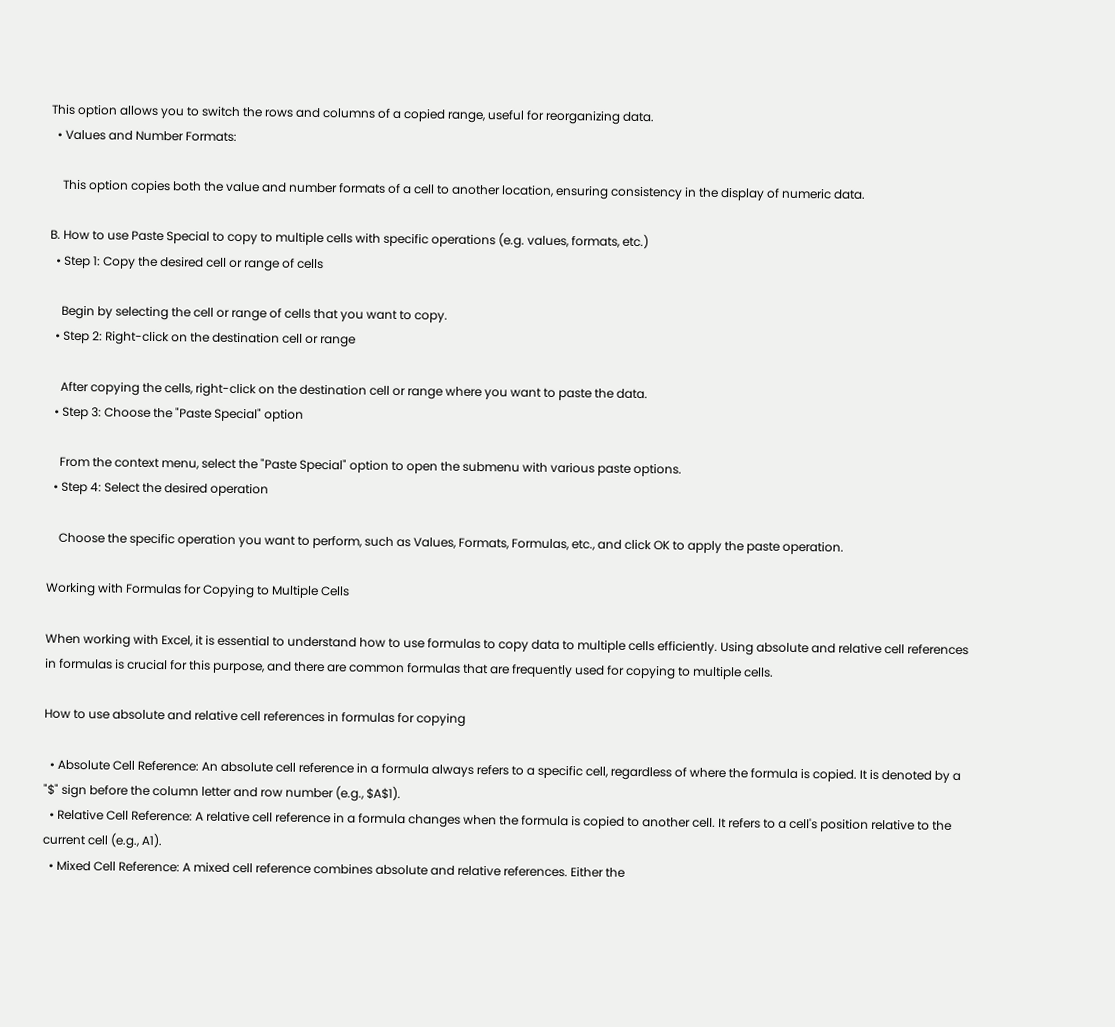This option allows you to switch the rows and columns of a copied range, useful for reorganizing data.
  • Values and Number Formats:

    This option copies both the value and number formats of a cell to another location, ensuring consistency in the display of numeric data.

B. How to use Paste Special to copy to multiple cells with specific operations (e.g. values, formats, etc.)
  • Step 1: Copy the desired cell or range of cells

    Begin by selecting the cell or range of cells that you want to copy.
  • Step 2: Right-click on the destination cell or range

    After copying the cells, right-click on the destination cell or range where you want to paste the data.
  • Step 3: Choose the "Paste Special" option

    From the context menu, select the "Paste Special" option to open the submenu with various paste options.
  • Step 4: Select the desired operation

    Choose the specific operation you want to perform, such as Values, Formats, Formulas, etc., and click OK to apply the paste operation.

Working with Formulas for Copying to Multiple Cells

When working with Excel, it is essential to understand how to use formulas to copy data to multiple cells efficiently. Using absolute and relative cell references in formulas is crucial for this purpose, and there are common formulas that are frequently used for copying to multiple cells.

How to use absolute and relative cell references in formulas for copying

  • Absolute Cell Reference: An absolute cell reference in a formula always refers to a specific cell, regardless of where the formula is copied. It is denoted by a "$" sign before the column letter and row number (e.g., $A$1).
  • Relative Cell Reference: A relative cell reference in a formula changes when the formula is copied to another cell. It refers to a cell's position relative to the current cell (e.g., A1).
  • Mixed Cell Reference: A mixed cell reference combines absolute and relative references. Either the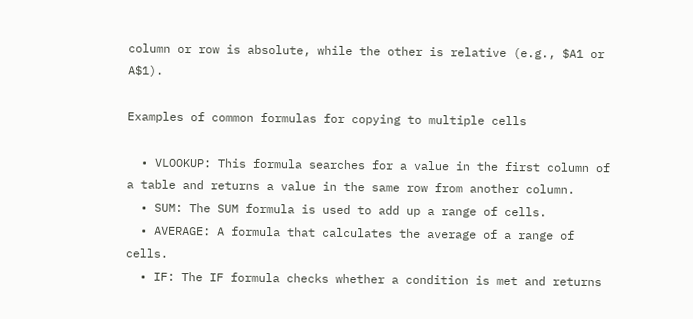column or row is absolute, while the other is relative (e.g., $A1 or A$1).

Examples of common formulas for copying to multiple cells

  • VLOOKUP: This formula searches for a value in the first column of a table and returns a value in the same row from another column.
  • SUM: The SUM formula is used to add up a range of cells.
  • AVERAGE: A formula that calculates the average of a range of cells.
  • IF: The IF formula checks whether a condition is met and returns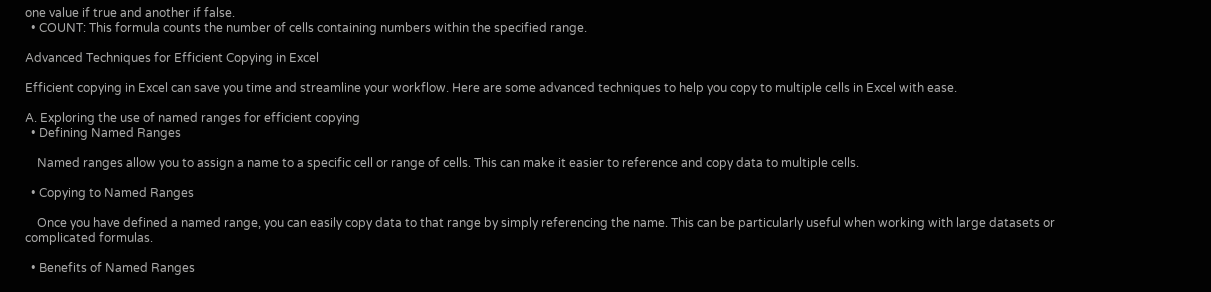one value if true and another if false.
  • COUNT: This formula counts the number of cells containing numbers within the specified range.

Advanced Techniques for Efficient Copying in Excel

Efficient copying in Excel can save you time and streamline your workflow. Here are some advanced techniques to help you copy to multiple cells in Excel with ease.

A. Exploring the use of named ranges for efficient copying
  • Defining Named Ranges

    Named ranges allow you to assign a name to a specific cell or range of cells. This can make it easier to reference and copy data to multiple cells.

  • Copying to Named Ranges

    Once you have defined a named range, you can easily copy data to that range by simply referencing the name. This can be particularly useful when working with large datasets or complicated formulas.

  • Benefits of Named Ranges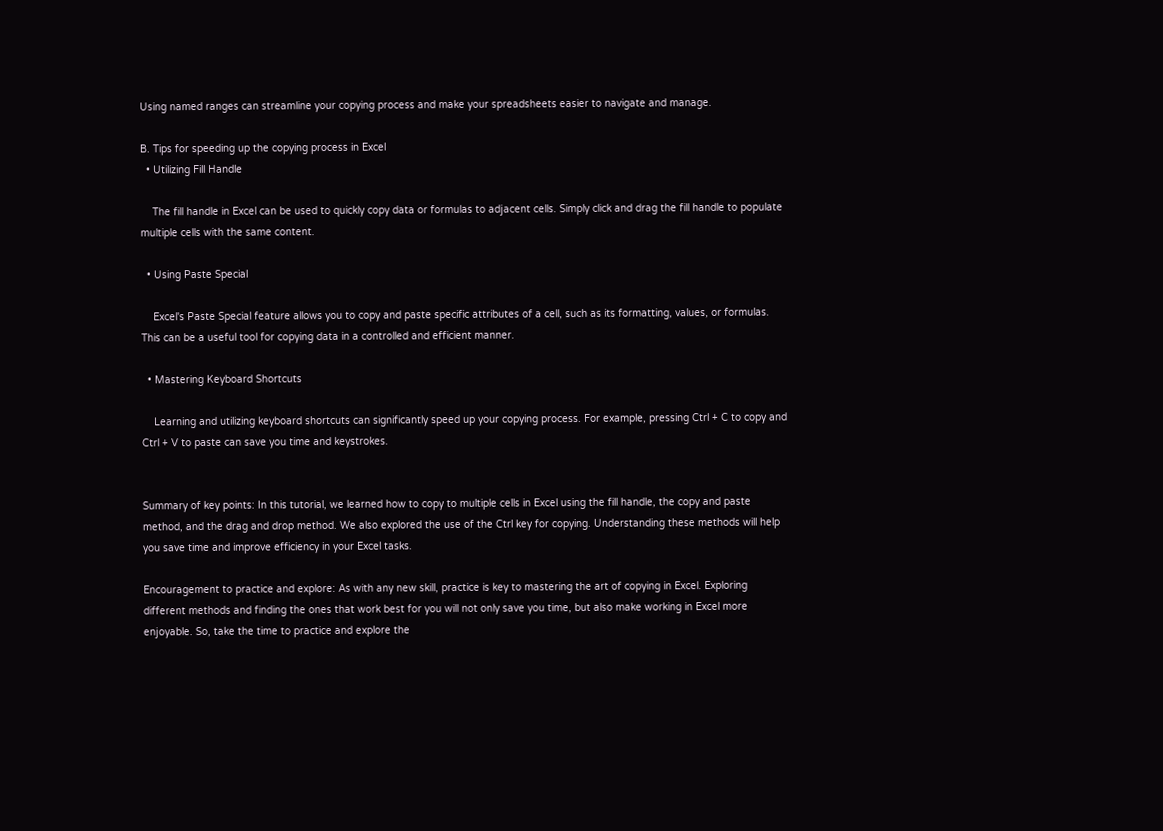Using named ranges can streamline your copying process and make your spreadsheets easier to navigate and manage.

B. Tips for speeding up the copying process in Excel
  • Utilizing Fill Handle

    The fill handle in Excel can be used to quickly copy data or formulas to adjacent cells. Simply click and drag the fill handle to populate multiple cells with the same content.

  • Using Paste Special

    Excel's Paste Special feature allows you to copy and paste specific attributes of a cell, such as its formatting, values, or formulas. This can be a useful tool for copying data in a controlled and efficient manner.

  • Mastering Keyboard Shortcuts

    Learning and utilizing keyboard shortcuts can significantly speed up your copying process. For example, pressing Ctrl + C to copy and Ctrl + V to paste can save you time and keystrokes.


Summary of key points: In this tutorial, we learned how to copy to multiple cells in Excel using the fill handle, the copy and paste method, and the drag and drop method. We also explored the use of the Ctrl key for copying. Understanding these methods will help you save time and improve efficiency in your Excel tasks.

Encouragement to practice and explore: As with any new skill, practice is key to mastering the art of copying in Excel. Exploring different methods and finding the ones that work best for you will not only save you time, but also make working in Excel more enjoyable. So, take the time to practice and explore the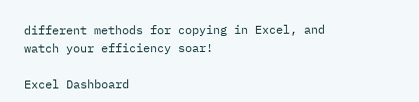different methods for copying in Excel, and watch your efficiency soar!

Excel Dashboard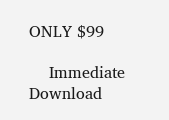ONLY $99

    Immediate Download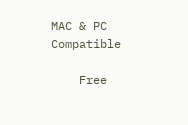MAC & PC Compatible

    Free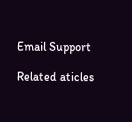Email Support

Related aticles